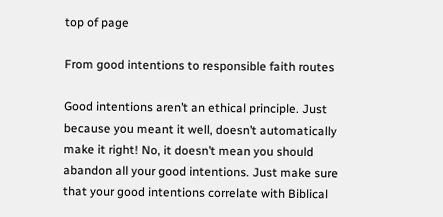top of page

From good intentions to responsible faith routes

Good intentions aren’t an ethical principle. Just because you meant it well, doesn’t automatically make it right! No, it doesn’t mean you should abandon all your good intentions. Just make sure that your good intentions correlate with Biblical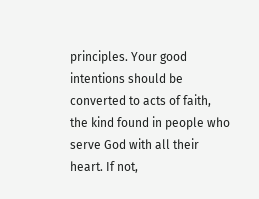principles. Your good intentions should be converted to acts of faith, the kind found in people who serve God with all their heart. If not,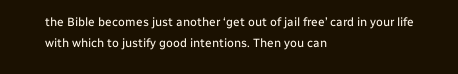the Bible becomes just another ‘get out of jail free’ card in your life with which to justify good intentions. Then you can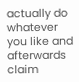actually do whatever you like and afterwards claim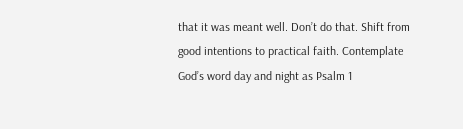that it was meant well. Don’t do that. Shift from good intentions to practical faith. Contemplate God’s word day and night as Psalm 1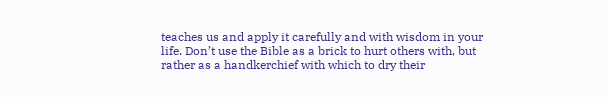teaches us and apply it carefully and with wisdom in your life. Don’t use the Bible as a brick to hurt others with, but rather as a handkerchief with which to dry their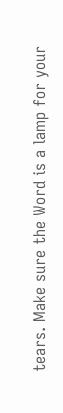tears. Make sure the Word is a lamp for your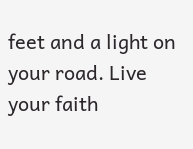feet and a light on your road. Live your faith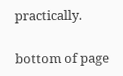practically.

bottom of page